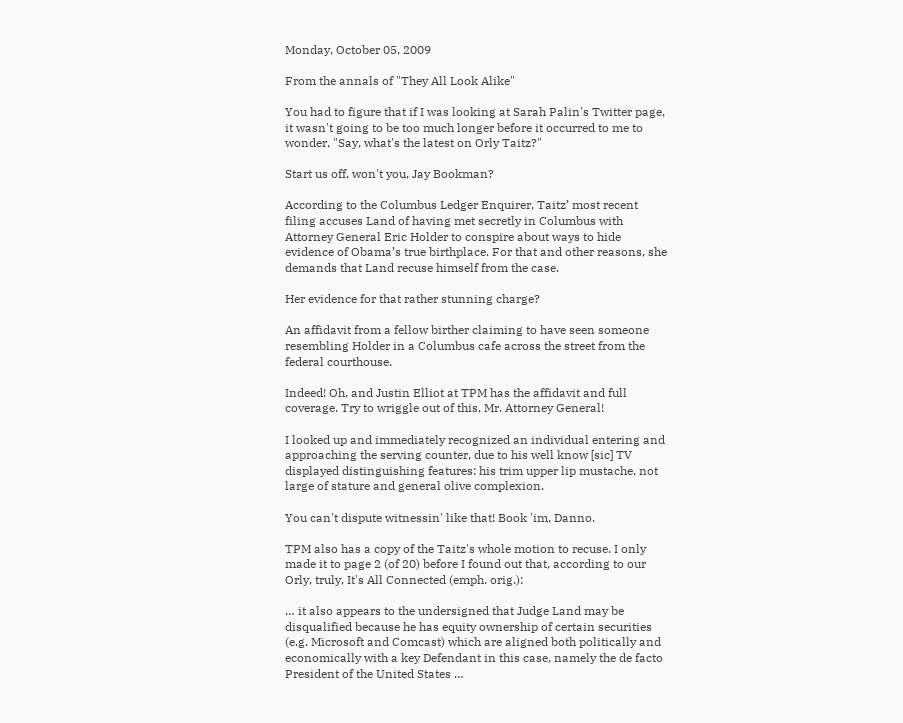Monday, October 05, 2009

From the annals of "They All Look Alike"

You had to figure that if I was looking at Sarah Palin's Twitter page, it wasn't going to be too much longer before it occurred to me to wonder, "Say, what's the latest on Orly Taitz?"

Start us off, won't you, Jay Bookman?

According to the Columbus Ledger Enquirer, Taitz’ most recent filing accuses Land of having met secretly in Columbus with Attorney General Eric Holder to conspire about ways to hide evidence of Obama’s true birthplace. For that and other reasons, she demands that Land recuse himself from the case.

Her evidence for that rather stunning charge?

An affidavit from a fellow birther claiming to have seen someone resembling Holder in a Columbus cafe across the street from the federal courthouse.

Indeed! Oh, and Justin Elliot at TPM has the affidavit and full coverage. Try to wriggle out of this, Mr. Attorney General!

I looked up and immediately recognized an individual entering and approaching the serving counter, due to his well know [sic] TV displayed distinguishing features: his trim upper lip mustache, not large of stature and general olive complexion.

You can't dispute witnessin' like that! Book 'im, Danno.

TPM also has a copy of the Taitz's whole motion to recuse. I only made it to page 2 (of 20) before I found out that, according to our Orly, truly, It's All Connected (emph. orig.):

… it also appears to the undersigned that Judge Land may be disqualified because he has equity ownership of certain securities (e.g. Microsoft and Comcast) which are aligned both politically and economically with a key Defendant in this case, namely the de facto President of the United States …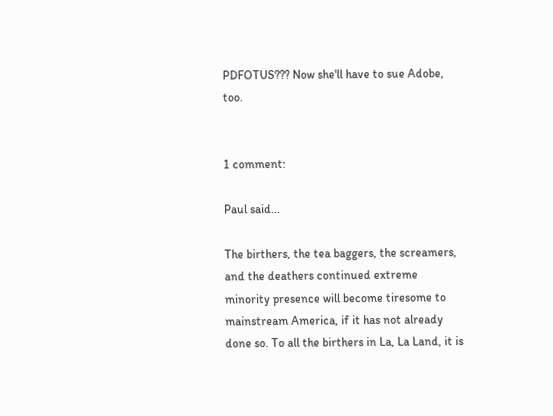PDFOTUS??? Now she'll have to sue Adobe, too.


1 comment:

Paul said...

The birthers, the tea baggers, the screamers, and the deathers continued extreme minority presence will become tiresome to mainstream America, if it has not already done so. To all the birthers in La, La Land, it is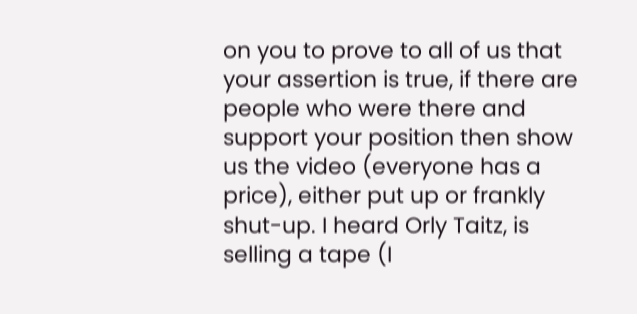on you to prove to all of us that your assertion is true, if there are people who were there and support your position then show us the video (everyone has a price), either put up or frankly shut-up. I heard Orly Taitz, is selling a tape (I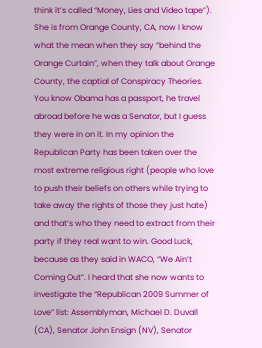think it’s called “Money, Lies and Video tape”). She is from Orange County, CA, now I know what the mean when they say “behind the Orange Curtain”, when they talk about Orange County, the captial of Conspiracy Theories. You know Obama has a passport, he travel abroad before he was a Senator, but I guess they were in on it. In my opinion the Republican Party has been taken over the most extreme religious right (people who love to push their beliefs on others while trying to take away the rights of those they just hate) and that’s who they need to extract from their party if they real want to win. Good Luck, because as they said in WACO, “We Ain’t Coming Out”. I heard that she now wants to investigate the “Republican 2009 Summer of Love” list: Assemblyman, Michael D. Duvall (CA), Senator John Ensign (NV), Senator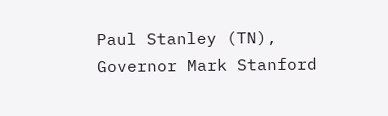Paul Stanley (TN), Governor Mark Stanford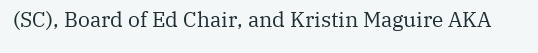(SC), Board of Ed Chair, and Kristin Maguire AKA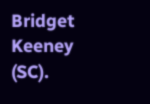Bridget Keeney (SC).